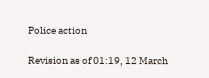Police action

Revision as of 01:19, 12 March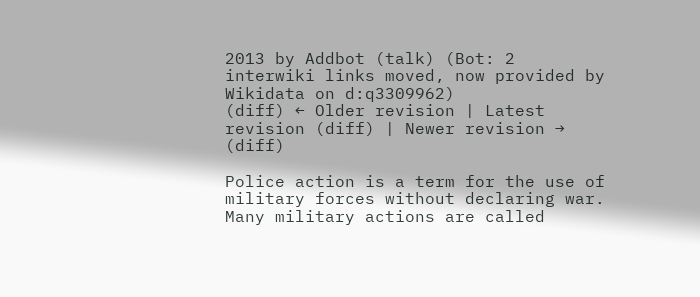2013 by Addbot (talk) (Bot: 2 interwiki links moved, now provided by Wikidata on d:q3309962)
(diff) ← Older revision | Latest revision (diff) | Newer revision → (diff)

Police action is a term for the use of military forces without declaring war. Many military actions are called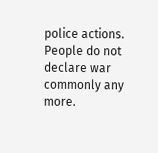police actions. People do not declare war commonly any more.